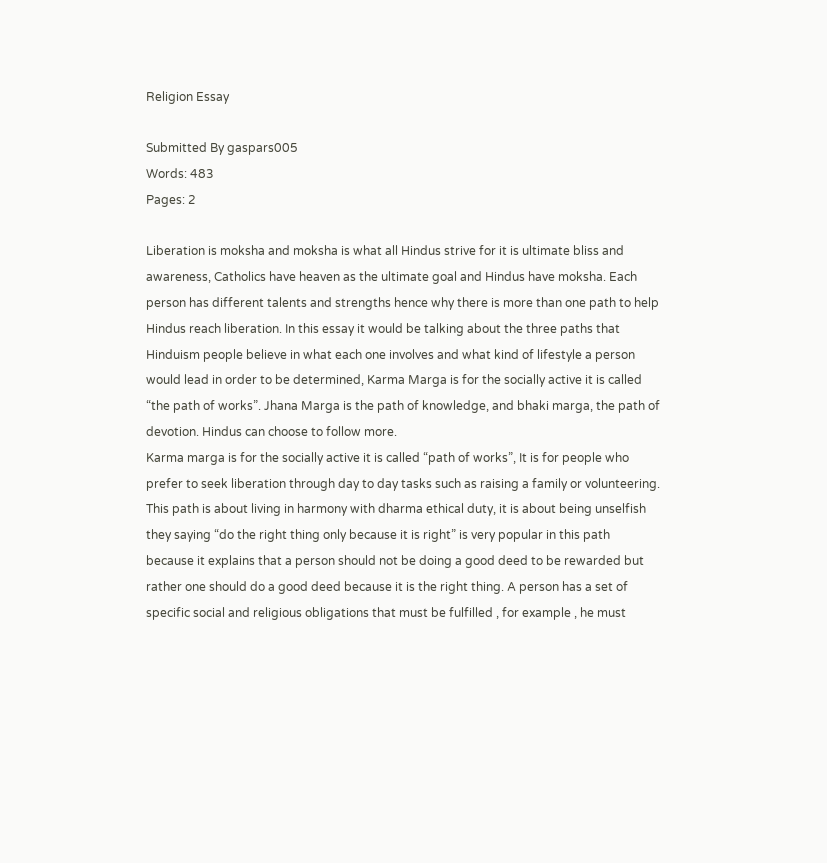Religion Essay

Submitted By gaspars005
Words: 483
Pages: 2

Liberation is moksha and moksha is what all Hindus strive for it is ultimate bliss and awareness, Catholics have heaven as the ultimate goal and Hindus have moksha. Each person has different talents and strengths hence why there is more than one path to help Hindus reach liberation. In this essay it would be talking about the three paths that Hinduism people believe in what each one involves and what kind of lifestyle a person would lead in order to be determined, Karma Marga is for the socially active it is called “the path of works”. Jhana Marga is the path of knowledge, and bhaki marga, the path of devotion. Hindus can choose to follow more.
Karma marga is for the socially active it is called “path of works”, It is for people who prefer to seek liberation through day to day tasks such as raising a family or volunteering. This path is about living in harmony with dharma ethical duty, it is about being unselfish they saying “do the right thing only because it is right” is very popular in this path because it explains that a person should not be doing a good deed to be rewarded but rather one should do a good deed because it is the right thing. A person has a set of specific social and religious obligations that must be fulfilled , for example , he must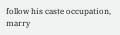follow his caste occupation, marry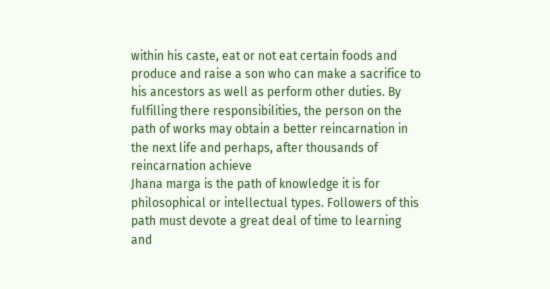within his caste, eat or not eat certain foods and produce and raise a son who can make a sacrifice to his ancestors as well as perform other duties. By fulfilling there responsibilities, the person on the path of works may obtain a better reincarnation in the next life and perhaps, after thousands of reincarnation achieve
Jhana marga is the path of knowledge it is for philosophical or intellectual types. Followers of this path must devote a great deal of time to learning and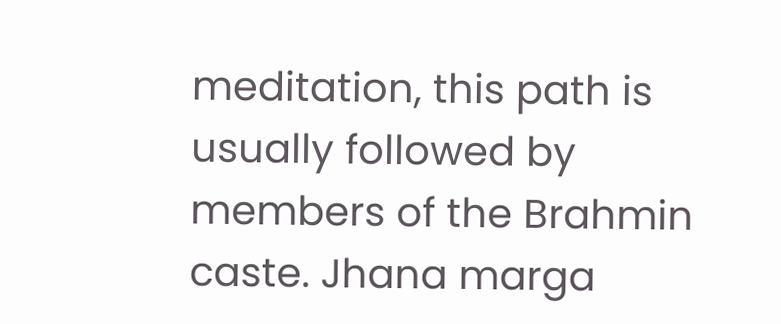meditation, this path is usually followed by members of the Brahmin caste. Jhana marga